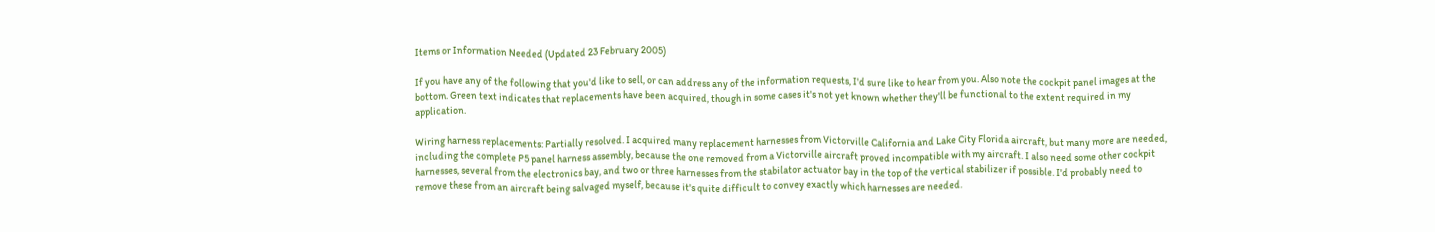Items or Information Needed (Updated 23 February 2005)

If you have any of the following that you'd like to sell, or can address any of the information requests, I'd sure like to hear from you. Also note the cockpit panel images at the bottom. Green text indicates that replacements have been acquired, though in some cases it's not yet known whether they'll be functional to the extent required in my application.

Wiring harness replacements: Partially resolved. I acquired many replacement harnesses from Victorville California and Lake City Florida aircraft, but many more are needed, including the complete P5 panel harness assembly, because the one removed from a Victorville aircraft proved incompatible with my aircraft. I also need some other cockpit harnesses, several from the electronics bay, and two or three harnesses from the stabilator actuator bay in the top of the vertical stabilizer if possible. I'd probably need to remove these from an aircraft being salvaged myself, because it's quite difficult to convey exactly which harnesses are needed.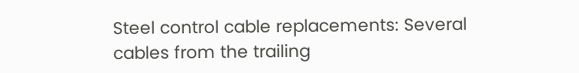Steel control cable replacements: Several cables from the trailing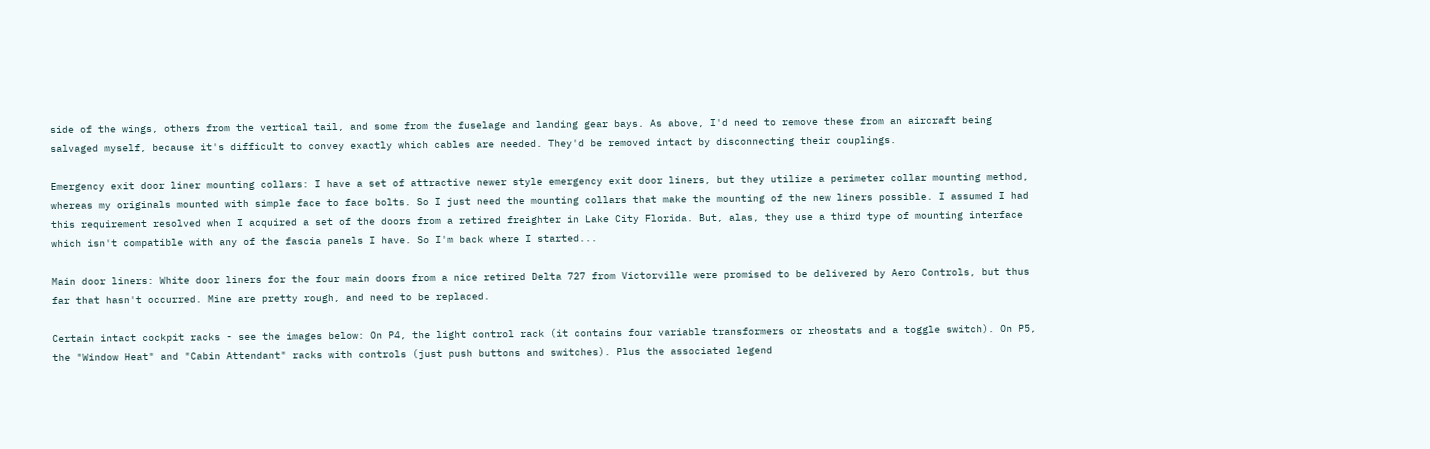side of the wings, others from the vertical tail, and some from the fuselage and landing gear bays. As above, I'd need to remove these from an aircraft being salvaged myself, because it's difficult to convey exactly which cables are needed. They'd be removed intact by disconnecting their couplings.

Emergency exit door liner mounting collars: I have a set of attractive newer style emergency exit door liners, but they utilize a perimeter collar mounting method, whereas my originals mounted with simple face to face bolts. So I just need the mounting collars that make the mounting of the new liners possible. I assumed I had this requirement resolved when I acquired a set of the doors from a retired freighter in Lake City Florida. But, alas, they use a third type of mounting interface which isn't compatible with any of the fascia panels I have. So I'm back where I started...

Main door liners: White door liners for the four main doors from a nice retired Delta 727 from Victorville were promised to be delivered by Aero Controls, but thus far that hasn't occurred. Mine are pretty rough, and need to be replaced.

Certain intact cockpit racks - see the images below: On P4, the light control rack (it contains four variable transformers or rheostats and a toggle switch). On P5, the "Window Heat" and "Cabin Attendant" racks with controls (just push buttons and switches). Plus the associated legend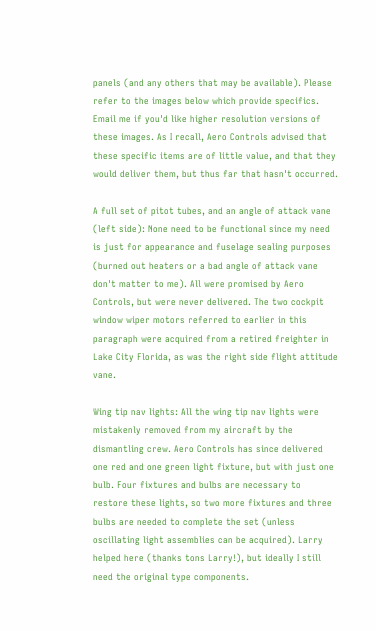panels (and any others that may be available). Please refer to the images below which provide specifics. Email me if you'd like higher resolution versions of these images. As I recall, Aero Controls advised that these specific items are of little value, and that they would deliver them, but thus far that hasn't occurred.

A full set of pitot tubes, and an angle of attack vane (left side): None need to be functional since my need is just for appearance and fuselage sealing purposes (burned out heaters or a bad angle of attack vane don't matter to me). All were promised by Aero Controls, but were never delivered. The two cockpit window wiper motors referred to earlier in this paragraph were acquired from a retired freighter in Lake City Florida, as was the right side flight attitude vane.

Wing tip nav lights: All the wing tip nav lights were mistakenly removed from my aircraft by the dismantling crew. Aero Controls has since delivered one red and one green light fixture, but with just one bulb. Four fixtures and bulbs are necessary to restore these lights, so two more fixtures and three bulbs are needed to complete the set (unless oscillating light assemblies can be acquired). Larry helped here (thanks tons Larry!), but ideally I still need the original type components.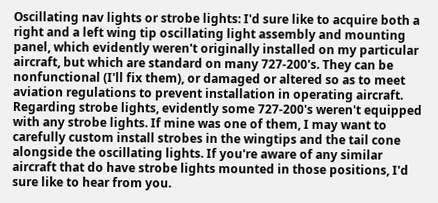Oscillating nav lights or strobe lights: I'd sure like to acquire both a right and a left wing tip oscillating light assembly and mounting panel, which evidently weren't originally installed on my particular aircraft, but which are standard on many 727-200's. They can be nonfunctional (I'll fix them), or damaged or altered so as to meet aviation regulations to prevent installation in operating aircraft. Regarding strobe lights, evidently some 727-200's weren't equipped with any strobe lights. If mine was one of them, I may want to carefully custom install strobes in the wingtips and the tail cone alongside the oscillating lights. If you're aware of any similar aircraft that do have strobe lights mounted in those positions, I'd sure like to hear from you.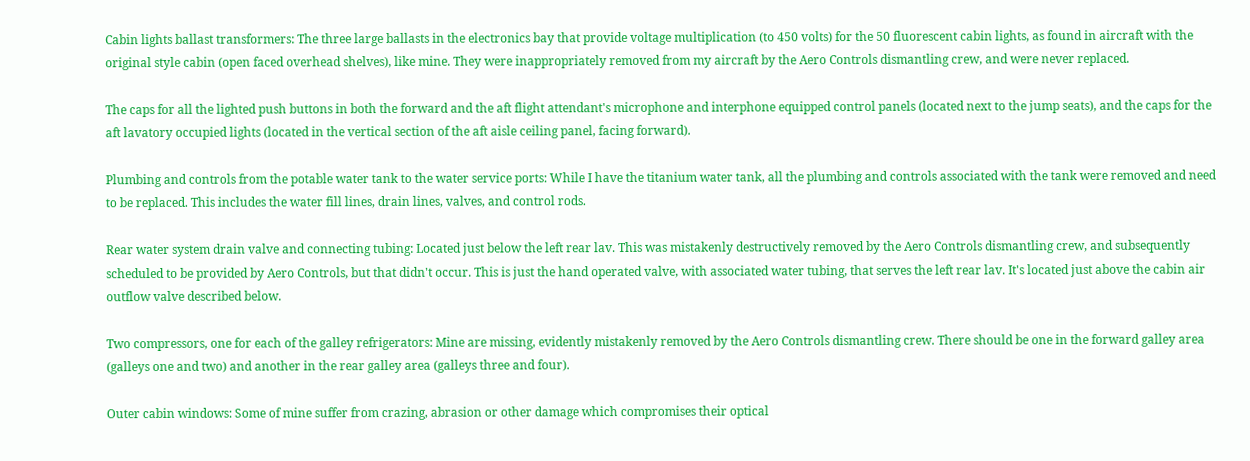Cabin lights ballast transformers: The three large ballasts in the electronics bay that provide voltage multiplication (to 450 volts) for the 50 fluorescent cabin lights, as found in aircraft with the original style cabin (open faced overhead shelves), like mine. They were inappropriately removed from my aircraft by the Aero Controls dismantling crew, and were never replaced.

The caps for all the lighted push buttons in both the forward and the aft flight attendant's microphone and interphone equipped control panels (located next to the jump seats), and the caps for the aft lavatory occupied lights (located in the vertical section of the aft aisle ceiling panel, facing forward).

Plumbing and controls from the potable water tank to the water service ports: While I have the titanium water tank, all the plumbing and controls associated with the tank were removed and need to be replaced. This includes the water fill lines, drain lines, valves, and control rods.

Rear water system drain valve and connecting tubing: Located just below the left rear lav. This was mistakenly destructively removed by the Aero Controls dismantling crew, and subsequently scheduled to be provided by Aero Controls, but that didn't occur. This is just the hand operated valve, with associated water tubing, that serves the left rear lav. It's located just above the cabin air outflow valve described below.

Two compressors, one for each of the galley refrigerators: Mine are missing, evidently mistakenly removed by the Aero Controls dismantling crew. There should be one in the forward galley area (galleys one and two) and another in the rear galley area (galleys three and four).

Outer cabin windows: Some of mine suffer from crazing, abrasion or other damage which compromises their optical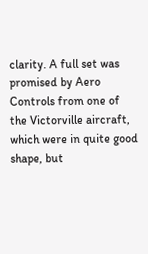clarity. A full set was promised by Aero Controls from one of the Victorville aircraft, which were in quite good shape, but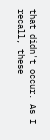that didn't occur. As I recall, these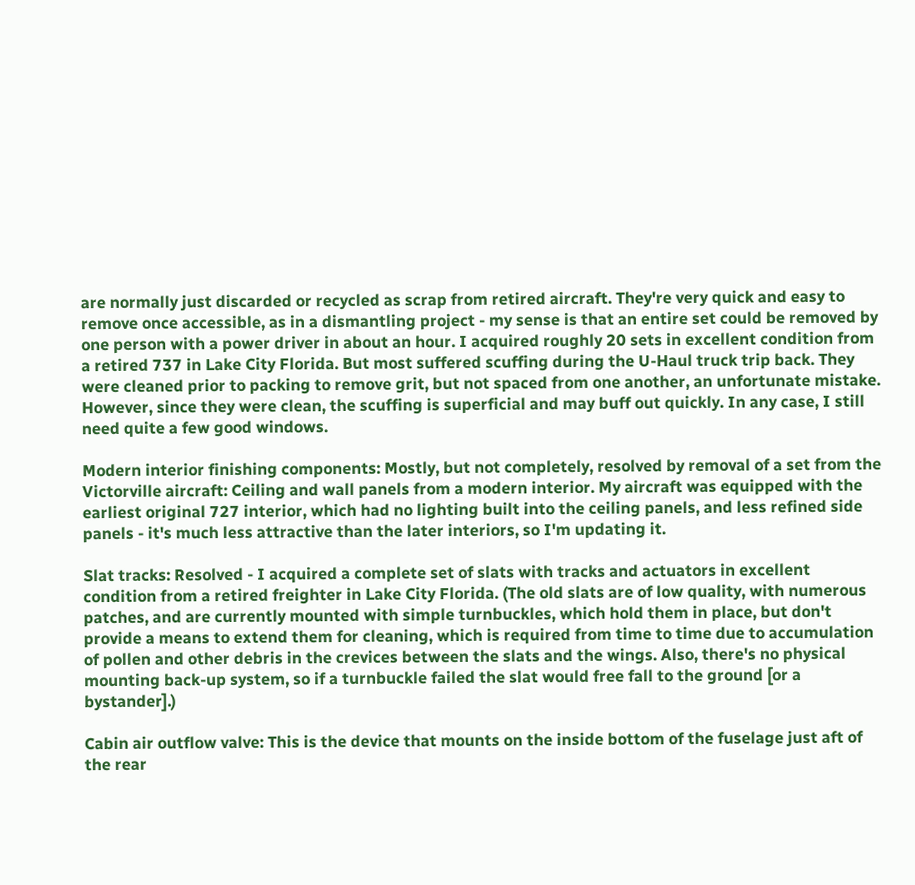are normally just discarded or recycled as scrap from retired aircraft. They're very quick and easy to remove once accessible, as in a dismantling project - my sense is that an entire set could be removed by one person with a power driver in about an hour. I acquired roughly 20 sets in excellent condition from a retired 737 in Lake City Florida. But most suffered scuffing during the U-Haul truck trip back. They were cleaned prior to packing to remove grit, but not spaced from one another, an unfortunate mistake. However, since they were clean, the scuffing is superficial and may buff out quickly. In any case, I still need quite a few good windows.

Modern interior finishing components: Mostly, but not completely, resolved by removal of a set from the Victorville aircraft: Ceiling and wall panels from a modern interior. My aircraft was equipped with the earliest original 727 interior, which had no lighting built into the ceiling panels, and less refined side panels - it's much less attractive than the later interiors, so I'm updating it.

Slat tracks: Resolved - I acquired a complete set of slats with tracks and actuators in excellent condition from a retired freighter in Lake City Florida. (The old slats are of low quality, with numerous patches, and are currently mounted with simple turnbuckles, which hold them in place, but don't provide a means to extend them for cleaning, which is required from time to time due to accumulation of pollen and other debris in the crevices between the slats and the wings. Also, there's no physical mounting back-up system, so if a turnbuckle failed the slat would free fall to the ground [or a bystander].)

Cabin air outflow valve: This is the device that mounts on the inside bottom of the fuselage just aft of the rear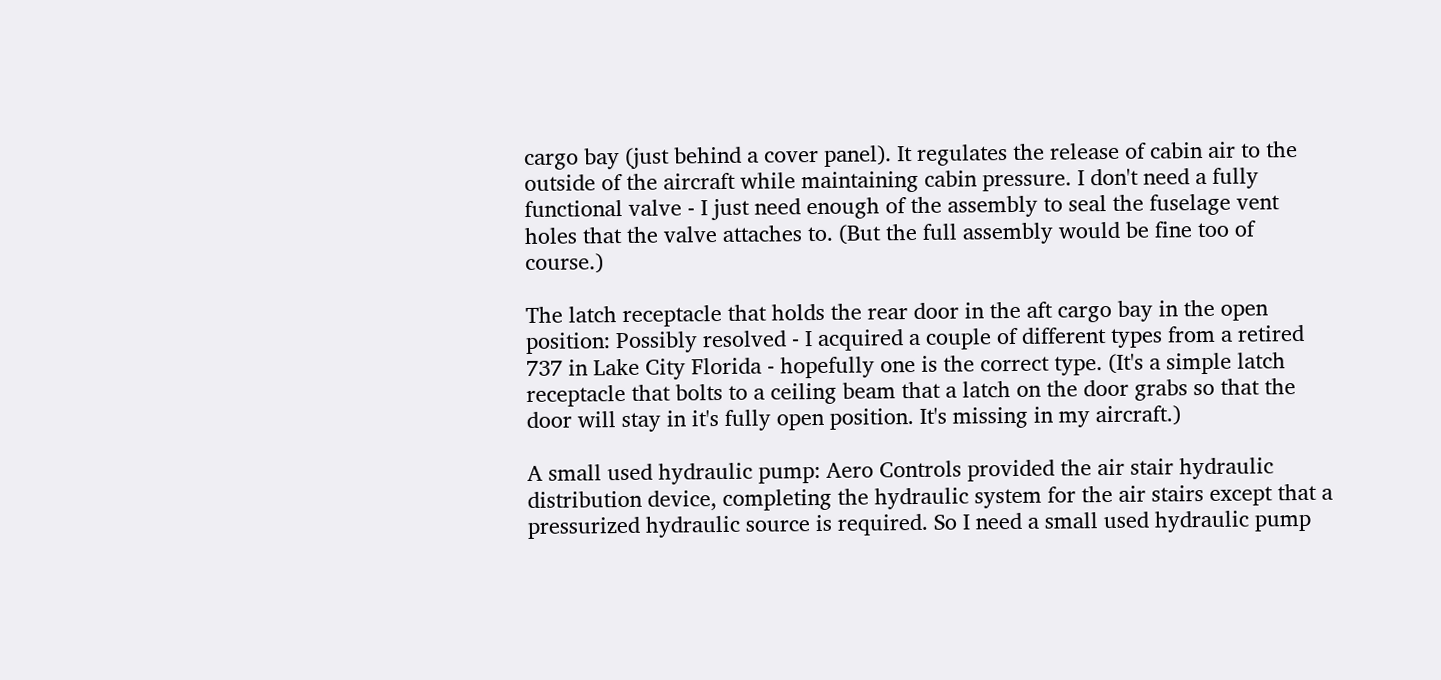cargo bay (just behind a cover panel). It regulates the release of cabin air to the outside of the aircraft while maintaining cabin pressure. I don't need a fully functional valve - I just need enough of the assembly to seal the fuselage vent holes that the valve attaches to. (But the full assembly would be fine too of course.)

The latch receptacle that holds the rear door in the aft cargo bay in the open position: Possibly resolved - I acquired a couple of different types from a retired 737 in Lake City Florida - hopefully one is the correct type. (It's a simple latch receptacle that bolts to a ceiling beam that a latch on the door grabs so that the door will stay in it's fully open position. It's missing in my aircraft.)

A small used hydraulic pump: Aero Controls provided the air stair hydraulic distribution device, completing the hydraulic system for the air stairs except that a pressurized hydraulic source is required. So I need a small used hydraulic pump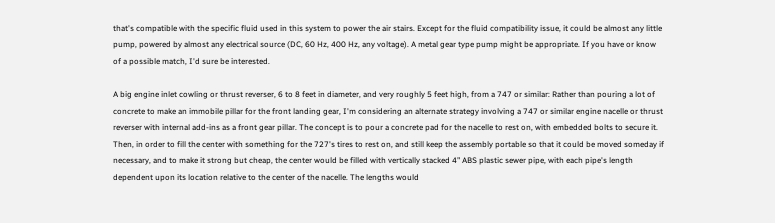that's compatible with the specific fluid used in this system to power the air stairs. Except for the fluid compatibility issue, it could be almost any little pump, powered by almost any electrical source (DC, 60 Hz, 400 Hz, any voltage). A metal gear type pump might be appropriate. If you have or know of a possible match, I'd sure be interested.

A big engine inlet cowling or thrust reverser, 6 to 8 feet in diameter, and very roughly 5 feet high, from a 747 or similar: Rather than pouring a lot of concrete to make an immobile pillar for the front landing gear, I'm considering an alternate strategy involving a 747 or similar engine nacelle or thrust reverser with internal add-ins as a front gear pillar. The concept is to pour a concrete pad for the nacelle to rest on, with embedded bolts to secure it. Then, in order to fill the center with something for the 727's tires to rest on, and still keep the assembly portable so that it could be moved someday if necessary, and to make it strong but cheap, the center would be filled with vertically stacked 4" ABS plastic sewer pipe, with each pipe's length dependent upon its location relative to the center of the nacelle. The lengths would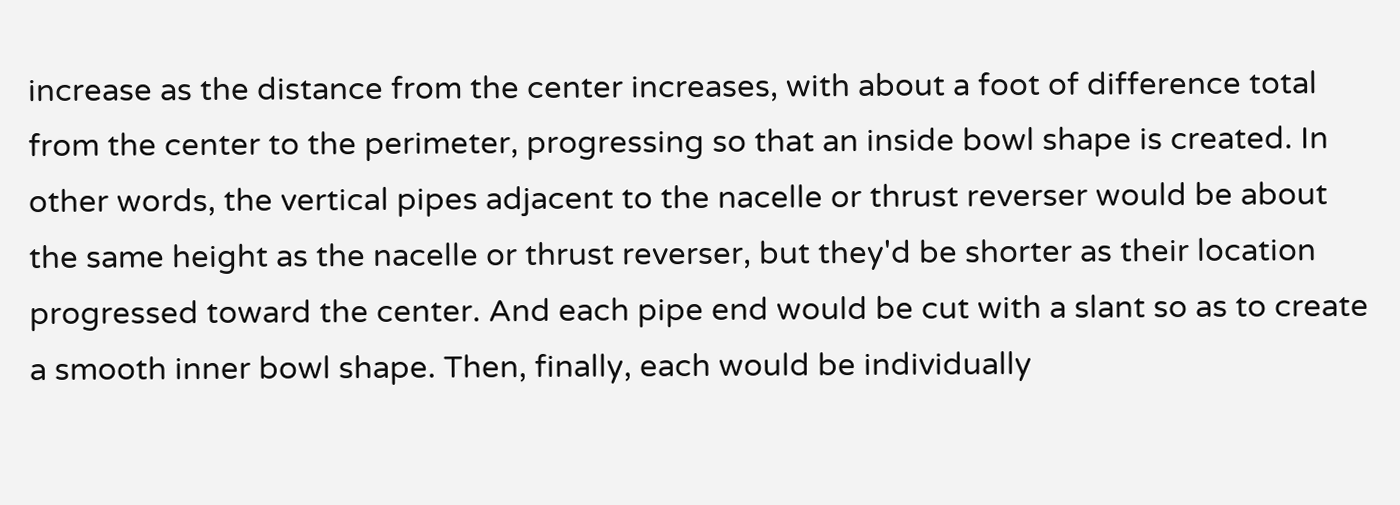increase as the distance from the center increases, with about a foot of difference total from the center to the perimeter, progressing so that an inside bowl shape is created. In other words, the vertical pipes adjacent to the nacelle or thrust reverser would be about the same height as the nacelle or thrust reverser, but they'd be shorter as their location progressed toward the center. And each pipe end would be cut with a slant so as to create a smooth inner bowl shape. Then, finally, each would be individually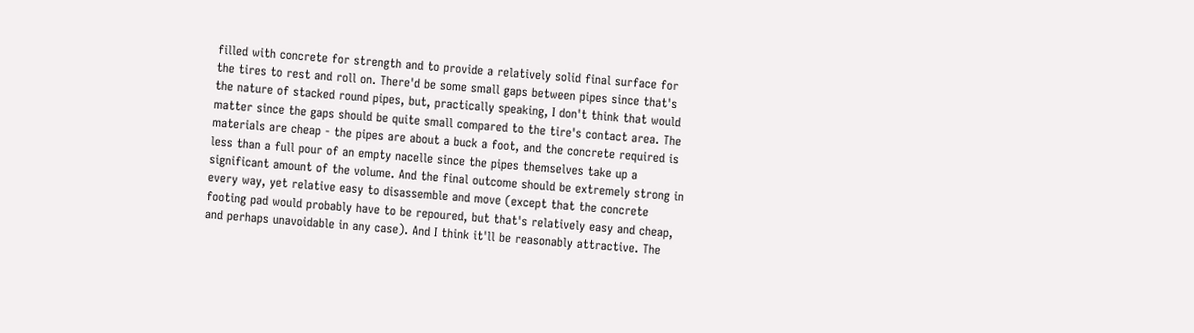filled with concrete for strength and to provide a relatively solid final surface for the tires to rest and roll on. There'd be some small gaps between pipes since that's the nature of stacked round pipes, but, practically speaking, I don't think that would matter since the gaps should be quite small compared to the tire's contact area. The materials are cheap - the pipes are about a buck a foot, and the concrete required is less than a full pour of an empty nacelle since the pipes themselves take up a significant amount of the volume. And the final outcome should be extremely strong in every way, yet relative easy to disassemble and move (except that the concrete footing pad would probably have to be repoured, but that's relatively easy and cheap, and perhaps unavoidable in any case). And I think it'll be reasonably attractive. The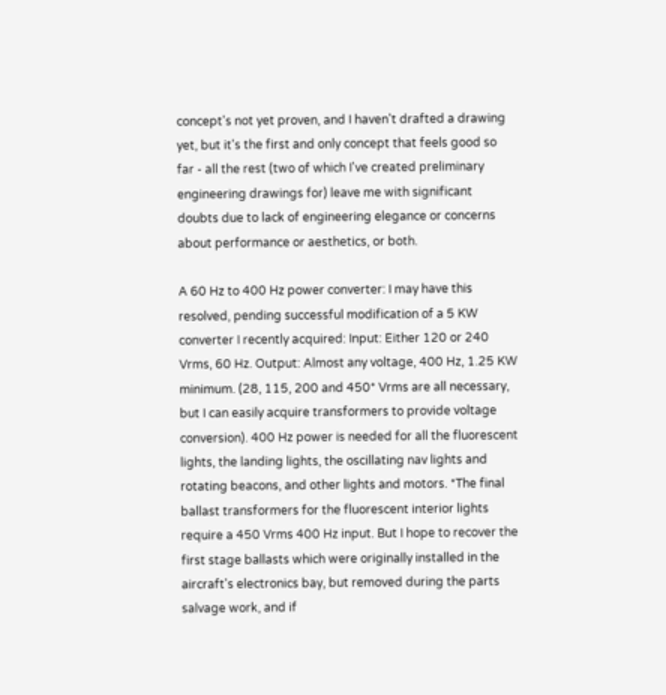concept's not yet proven, and I haven't drafted a drawing yet, but it's the first and only concept that feels good so far - all the rest (two of which I've created preliminary engineering drawings for) leave me with significant doubts due to lack of engineering elegance or concerns about performance or aesthetics, or both.

A 60 Hz to 400 Hz power converter: I may have this resolved, pending successful modification of a 5 KW converter I recently acquired: Input: Either 120 or 240 Vrms, 60 Hz. Output: Almost any voltage, 400 Hz, 1.25 KW minimum. (28, 115, 200 and 450* Vrms are all necessary, but I can easily acquire transformers to provide voltage conversion). 400 Hz power is needed for all the fluorescent lights, the landing lights, the oscillating nav lights and rotating beacons, and other lights and motors. *The final ballast transformers for the fluorescent interior lights require a 450 Vrms 400 Hz input. But I hope to recover the first stage ballasts which were originally installed in the aircraft's electronics bay, but removed during the parts salvage work, and if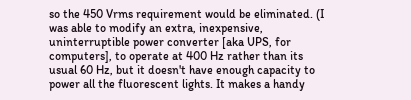so the 450 Vrms requirement would be eliminated. (I was able to modify an extra, inexpensive, uninterruptible power converter [aka UPS, for computers], to operate at 400 Hz rather than its usual 60 Hz, but it doesn't have enough capacity to power all the fluorescent lights. It makes a handy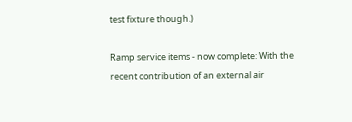test fixture though.)

Ramp service items - now complete: With the recent contribution of an external air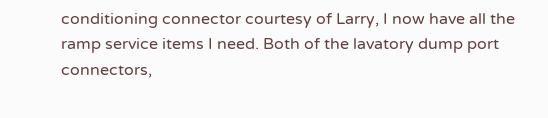conditioning connector courtesy of Larry, I now have all the ramp service items I need. Both of the lavatory dump port connectors,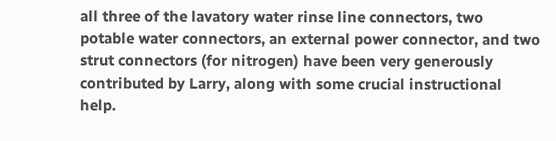all three of the lavatory water rinse line connectors, two potable water connectors, an external power connector, and two strut connectors (for nitrogen) have been very generously contributed by Larry, along with some crucial instructional help.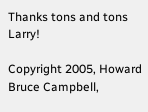Thanks tons and tons Larry!

Copyright 2005, Howard Bruce Campbell,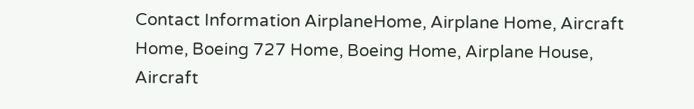Contact Information AirplaneHome, Airplane Home, Aircraft Home, Boeing 727 Home, Boeing Home, Airplane House, Aircraft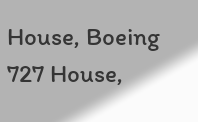House, Boeing 727 House,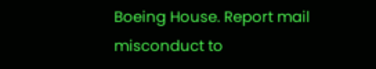Boeing House. Report mail misconduct to